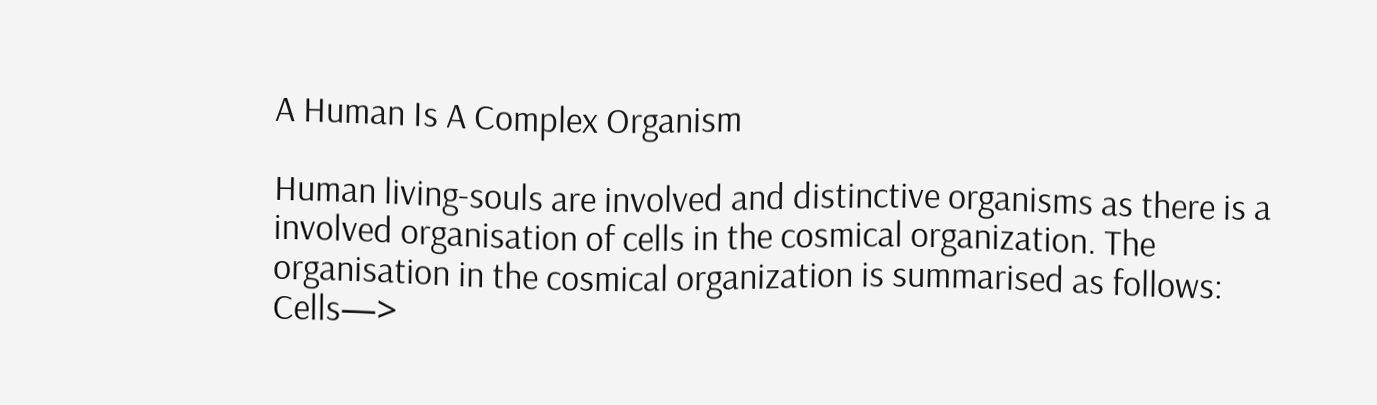A Human Is A Complex Organism

Human living-souls are involved and distinctive organisms as there is a involved organisation of cells in the cosmical organization. The organisation in the cosmical organization is summarised as follows: Cells—>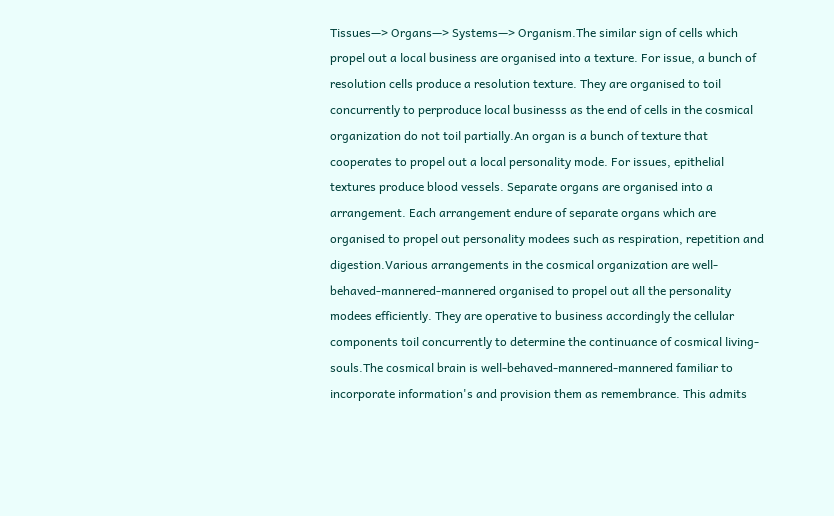Tissues—> Organs—> Systems—> Organism.The similar sign of cells which propel out a local business are organised into a texture. For issue, a bunch of resolution cells produce a resolution texture. They are organised to toil concurrently to perproduce local businesss as the end of cells in the cosmical organization do not toil partially.An organ is a bunch of texture that cooperates to propel out a local personality mode. For issues, epithelial textures produce blood vessels. Separate organs are organised into a arrangement. Each arrangement endure of separate organs which are organised to propel out personality modees such as respiration, repetition and digestion.Various arrangements in the cosmical organization are well-behaved-mannered-mannered organised to propel out all the personality modees efficiently. They are operative to business accordingly the cellular components toil concurrently to determine the continuance of cosmical living-souls.The cosmical brain is well-behaved-mannered-mannered familiar to incorporate information's and provision them as remembrance. This admits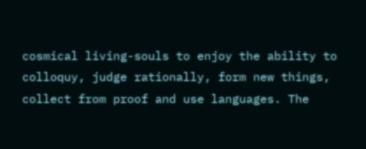cosmical living-souls to enjoy the ability to colloquy, judge rationally, form new things, collect from proof and use languages. The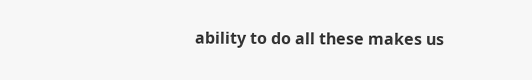ability to do all these makes us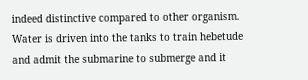indeed distinctive compared to other organism. Water is driven into the tanks to train hebetude and admit the submarine to submerge and it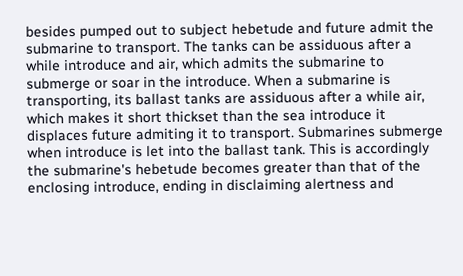besides pumped out to subject hebetude and future admit the submarine to transport. The tanks can be assiduous after a while introduce and air, which admits the submarine to submerge or soar in the introduce. When a submarine is transporting, its ballast tanks are assiduous after a while air, which makes it short thickset than the sea introduce it displaces future admiting it to transport. Submarines submerge when introduce is let into the ballast tank. This is accordingly the submarine's hebetude becomes greater than that of the enclosing introduce, ending in disclaiming alertness and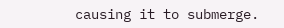causing it to submerge.